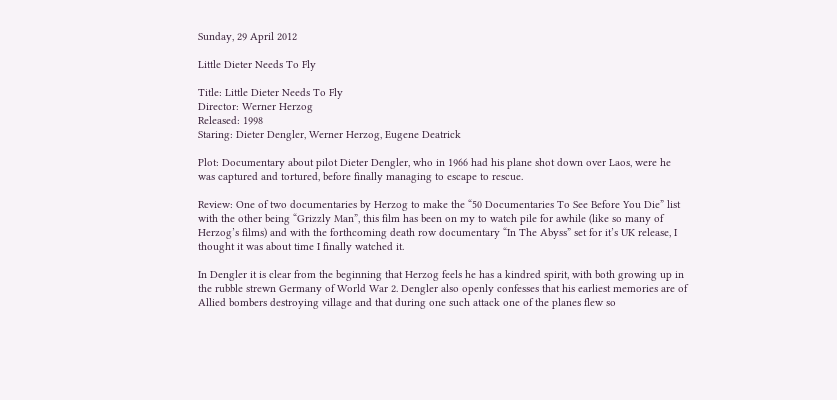Sunday, 29 April 2012

Little Dieter Needs To Fly

Title: Little Dieter Needs To Fly
Director: Werner Herzog
Released: 1998
Staring: Dieter Dengler, Werner Herzog, Eugene Deatrick

Plot: Documentary about pilot Dieter Dengler, who in 1966 had his plane shot down over Laos, were he was captured and tortured, before finally managing to escape to rescue.

Review: One of two documentaries by Herzog to make the “50 Documentaries To See Before You Die” list with the other being “Grizzly Man”, this film has been on my to watch pile for awhile (like so many of Herzog’s films) and with the forthcoming death row documentary “In The Abyss” set for it’s UK release, I thought it was about time I finally watched it.

In Dengler it is clear from the beginning that Herzog feels he has a kindred spirit, with both growing up in the rubble strewn Germany of World War 2. Dengler also openly confesses that his earliest memories are of Allied bombers destroying village and that during one such attack one of the planes flew so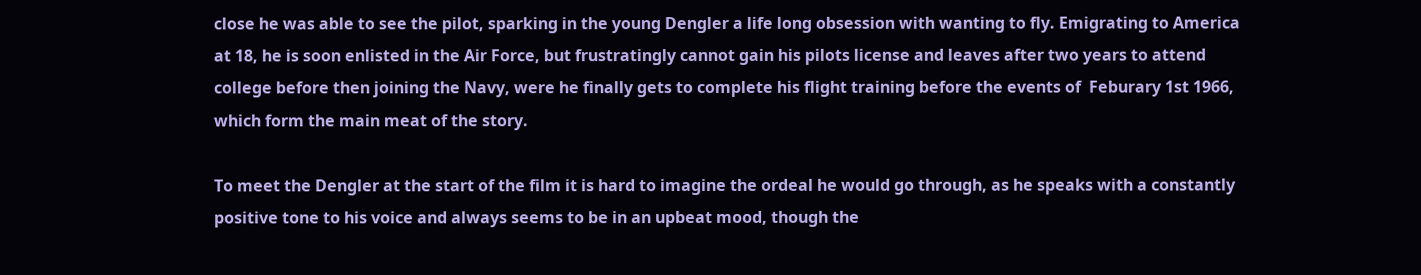close he was able to see the pilot, sparking in the young Dengler a life long obsession with wanting to fly. Emigrating to America at 18, he is soon enlisted in the Air Force, but frustratingly cannot gain his pilots license and leaves after two years to attend college before then joining the Navy, were he finally gets to complete his flight training before the events of  Feburary 1st 1966, which form the main meat of the story.

To meet the Dengler at the start of the film it is hard to imagine the ordeal he would go through, as he speaks with a constantly positive tone to his voice and always seems to be in an upbeat mood, though the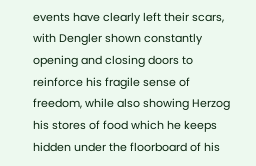events have clearly left their scars, with Dengler shown constantly opening and closing doors to reinforce his fragile sense of freedom, while also showing Herzog his stores of food which he keeps hidden under the floorboard of his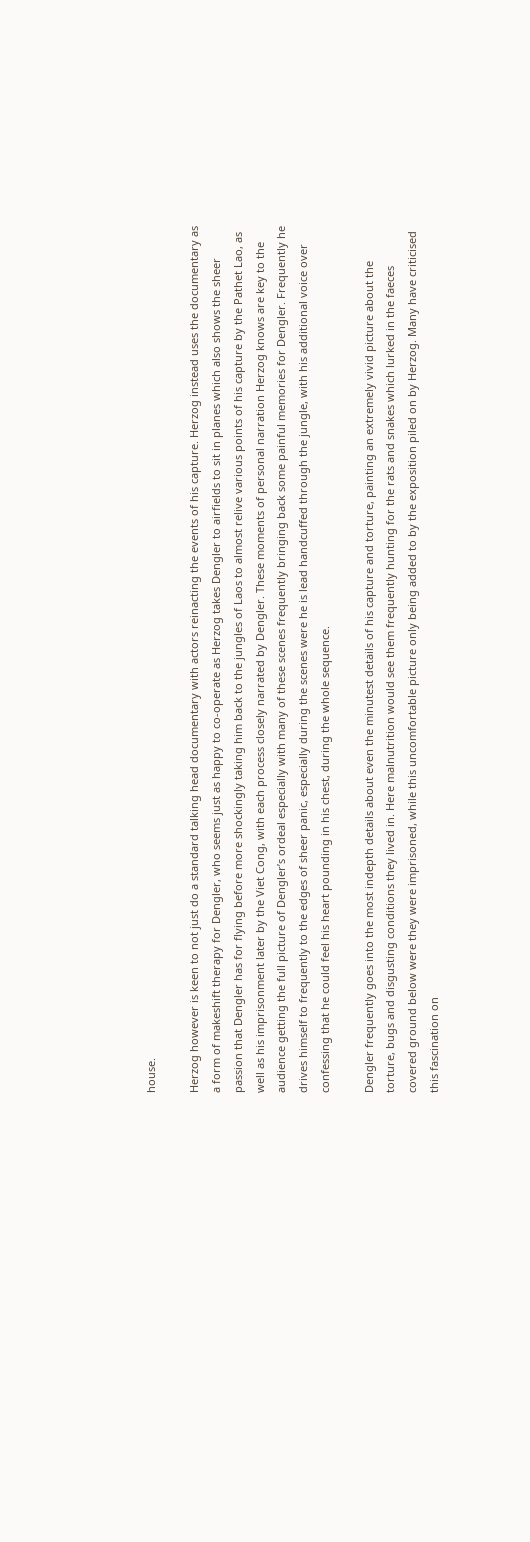house.

Herzog however is keen to not just do a standard talking head documentary with actors reinacting the events of his capture. Herzog instead uses the documentary as a form of makeshift therapy for Dengler, who seems just as happy to co-operate as Herzog takes Dengler to airfields to sit in planes which also shows the sheer passion that Dengler has for flying before more shockingly taking him back to the jungles of Laos to almost relive various points of his capture by the Pathet Lao, as well as his imprisonment later by the Viet Cong, with each process closely narrated by Dengler. These moments of personal narration Herzog knows are key to the audience getting the full picture of Dengler’s ordeal especially with many of these scenes frequently bringing back some painful memories for Dengler. Frequently he drives himself to frequently to the edges of sheer panic, especially during the scenes were he is lead handcuffed through the jungle, with his additional voice over confessing that he could feel his heart pounding in his chest, during the whole sequence.

Dengler frequently goes into the most indepth details about even the minutest details of his capture and torture, painting an extremely vivid picture about the torture, bugs and disgusting conditions they lived in. Here malnutrition would see them frequently hunting for the rats and snakes which lurked in the faeces covered ground below were they were imprisoned, while this uncomfortable picture only being added to by the exposition piled on by Herzog. Many have criticised this fascination on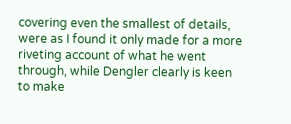covering even the smallest of details, were as I found it only made for a more riveting account of what he went through, while Dengler clearly is keen to make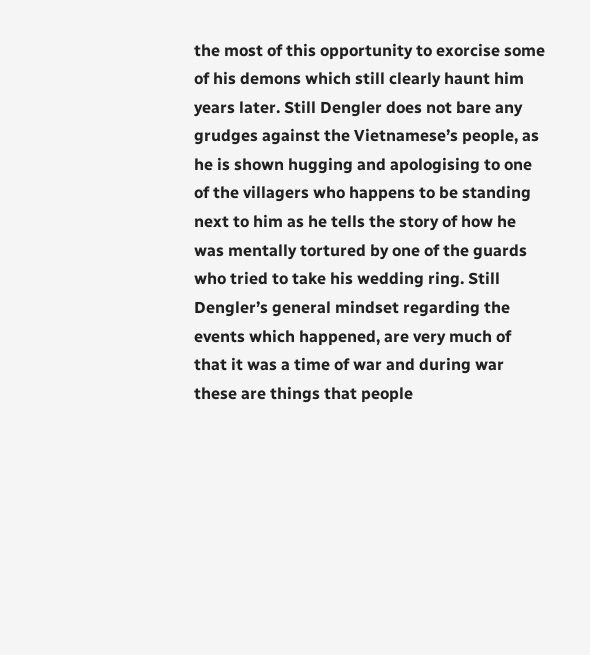the most of this opportunity to exorcise some of his demons which still clearly haunt him years later. Still Dengler does not bare any grudges against the Vietnamese’s people, as he is shown hugging and apologising to one of the villagers who happens to be standing next to him as he tells the story of how he was mentally tortured by one of the guards who tried to take his wedding ring. Still Dengler’s general mindset regarding the events which happened, are very much of that it was a time of war and during war these are things that people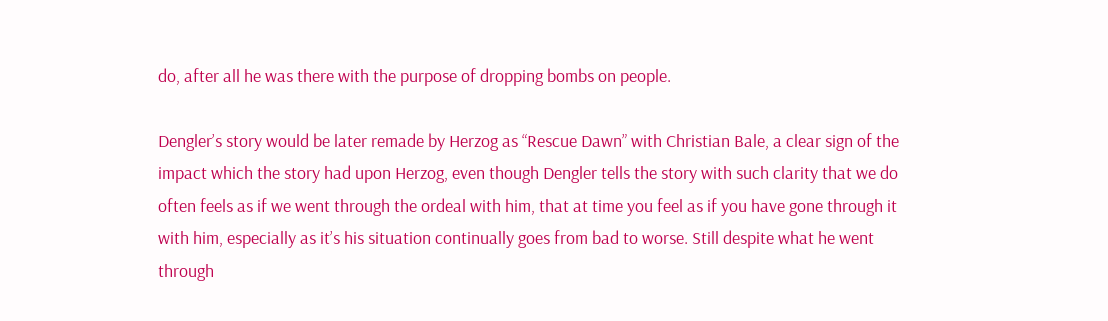do, after all he was there with the purpose of dropping bombs on people.

Dengler’s story would be later remade by Herzog as “Rescue Dawn” with Christian Bale, a clear sign of the impact which the story had upon Herzog, even though Dengler tells the story with such clarity that we do often feels as if we went through the ordeal with him, that at time you feel as if you have gone through it with him, especially as it’s his situation continually goes from bad to worse. Still despite what he went through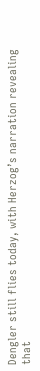Dengler still flies today, with Herzog’s narration revealing that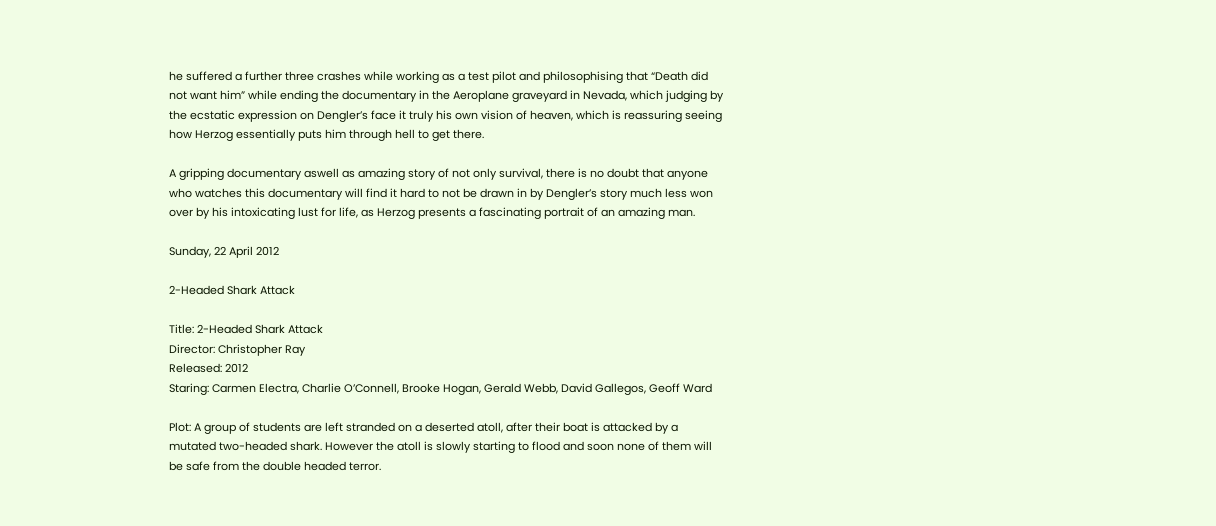he suffered a further three crashes while working as a test pilot and philosophising that “Death did not want him” while ending the documentary in the Aeroplane graveyard in Nevada, which judging by the ecstatic expression on Dengler’s face it truly his own vision of heaven, which is reassuring seeing how Herzog essentially puts him through hell to get there.

A gripping documentary aswell as amazing story of not only survival, there is no doubt that anyone who watches this documentary will find it hard to not be drawn in by Dengler’s story much less won over by his intoxicating lust for life, as Herzog presents a fascinating portrait of an amazing man.

Sunday, 22 April 2012

2-Headed Shark Attack

Title: 2-Headed Shark Attack
Director: Christopher Ray
Released: 2012
Staring: Carmen Electra, Charlie O’Connell, Brooke Hogan, Gerald Webb, David Gallegos, Geoff Ward

Plot: A group of students are left stranded on a deserted atoll, after their boat is attacked by a mutated two-headed shark. However the atoll is slowly starting to flood and soon none of them will be safe from the double headed terror.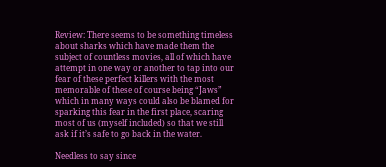Review: There seems to be something timeless about sharks which have made them the subject of countless movies, all of which have attempt in one way or another to tap into our fear of these perfect killers with the most memorable of these of course being “Jaws” which in many ways could also be blamed for sparking this fear in the first place, scaring most of us (myself included) so that we still ask if it’s safe to go back in the water.

Needless to say since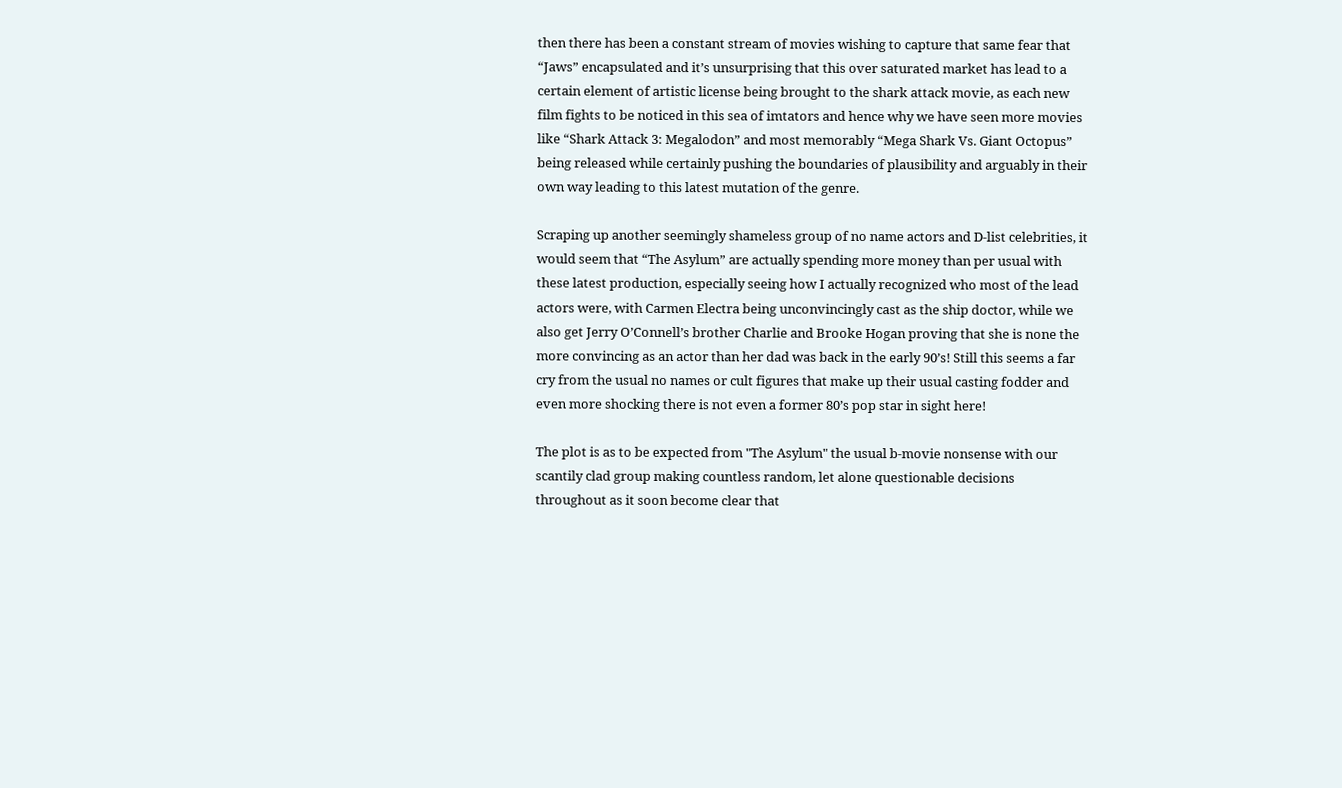then there has been a constant stream of movies wishing to capture that same fear that “Jaws” encapsulated and it’s unsurprising that this over saturated market has lead to a certain element of artistic license being brought to the shark attack movie, as each new film fights to be noticed in this sea of imtators and hence why we have seen more movies like “Shark Attack 3: Megalodon” and most memorably “Mega Shark Vs. Giant Octopus” being released while certainly pushing the boundaries of plausibility and arguably in their own way leading to this latest mutation of the genre.

Scraping up another seemingly shameless group of no name actors and D-list celebrities, it would seem that “The Asylum” are actually spending more money than per usual with these latest production, especially seeing how I actually recognized who most of the lead actors were, with Carmen Electra being unconvincingly cast as the ship doctor, while we also get Jerry O’Connell’s brother Charlie and Brooke Hogan proving that she is none the more convincing as an actor than her dad was back in the early 90’s! Still this seems a far cry from the usual no names or cult figures that make up their usual casting fodder and even more shocking there is not even a former 80’s pop star in sight here!

The plot is as to be expected from "The Asylum" the usual b-movie nonsense with our scantily clad group making countless random, let alone questionable decisions throughout as it soon become clear that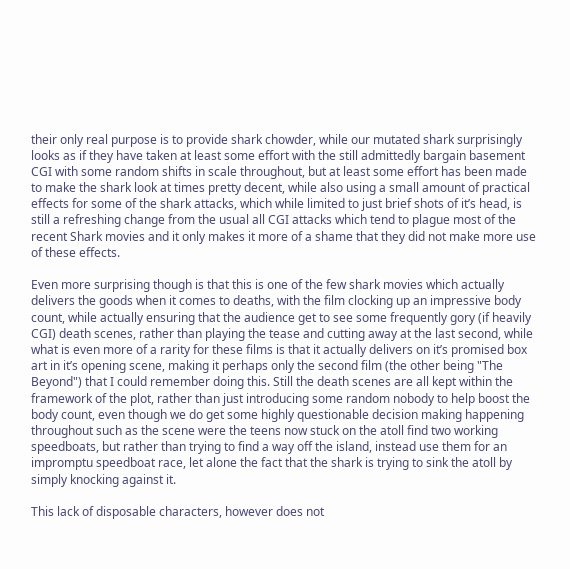their only real purpose is to provide shark chowder, while our mutated shark surprisingly looks as if they have taken at least some effort with the still admittedly bargain basement CGI with some random shifts in scale throughout, but at least some effort has been made to make the shark look at times pretty decent, while also using a small amount of practical effects for some of the shark attacks, which while limited to just brief shots of it’s head, is still a refreshing change from the usual all CGI attacks which tend to plague most of the recent Shark movies and it only makes it more of a shame that they did not make more use of these effects.

Even more surprising though is that this is one of the few shark movies which actually delivers the goods when it comes to deaths, with the film clocking up an impressive body count, while actually ensuring that the audience get to see some frequently gory (if heavily CGI) death scenes, rather than playing the tease and cutting away at the last second, while what is even more of a rarity for these films is that it actually delivers on it’s promised box art in it’s opening scene, making it perhaps only the second film (the other being "The Beyond") that I could remember doing this. Still the death scenes are all kept within the framework of the plot, rather than just introducing some random nobody to help boost the body count, even though we do get some highly questionable decision making happening throughout such as the scene were the teens now stuck on the atoll find two working speedboats, but rather than trying to find a way off the island, instead use them for an impromptu speedboat race, let alone the fact that the shark is trying to sink the atoll by simply knocking against it.

This lack of disposable characters, however does not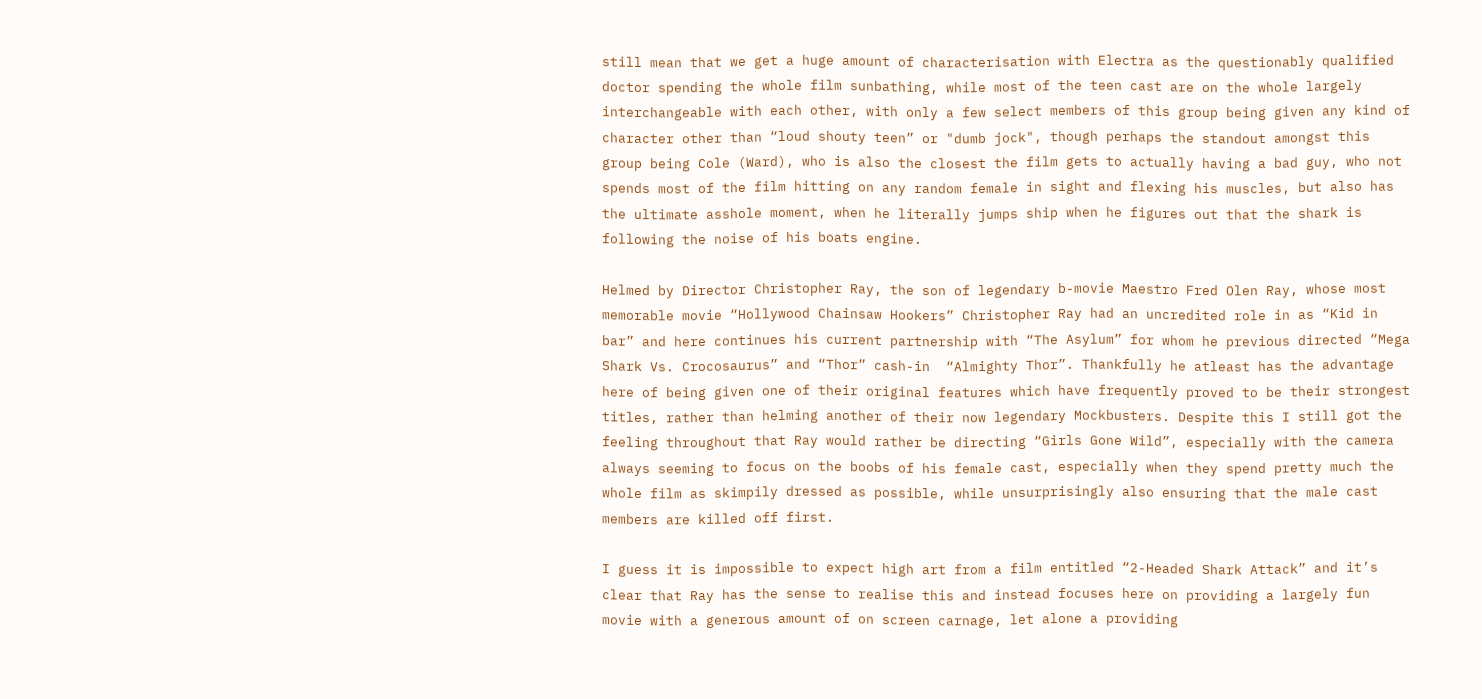still mean that we get a huge amount of characterisation with Electra as the questionably qualified doctor spending the whole film sunbathing, while most of the teen cast are on the whole largely interchangeable with each other, with only a few select members of this group being given any kind of character other than “loud shouty teen” or "dumb jock", though perhaps the standout amongst this group being Cole (Ward), who is also the closest the film gets to actually having a bad guy, who not spends most of the film hitting on any random female in sight and flexing his muscles, but also has the ultimate asshole moment, when he literally jumps ship when he figures out that the shark is following the noise of his boats engine.

Helmed by Director Christopher Ray, the son of legendary b-movie Maestro Fred Olen Ray, whose most memorable movie “Hollywood Chainsaw Hookers” Christopher Ray had an uncredited role in as “Kid in bar” and here continues his current partnership with “The Asylum” for whom he previous directed “Mega Shark Vs. Crocosaurus” and “Thor” cash-in  “Almighty Thor”. Thankfully he atleast has the advantage here of being given one of their original features which have frequently proved to be their strongest titles, rather than helming another of their now legendary Mockbusters. Despite this I still got the feeling throughout that Ray would rather be directing “Girls Gone Wild”, especially with the camera always seeming to focus on the boobs of his female cast, especially when they spend pretty much the whole film as skimpily dressed as possible, while unsurprisingly also ensuring that the male cast members are killed off first.

I guess it is impossible to expect high art from a film entitled “2-Headed Shark Attack” and it’s clear that Ray has the sense to realise this and instead focuses here on providing a largely fun movie with a generous amount of on screen carnage, let alone a providing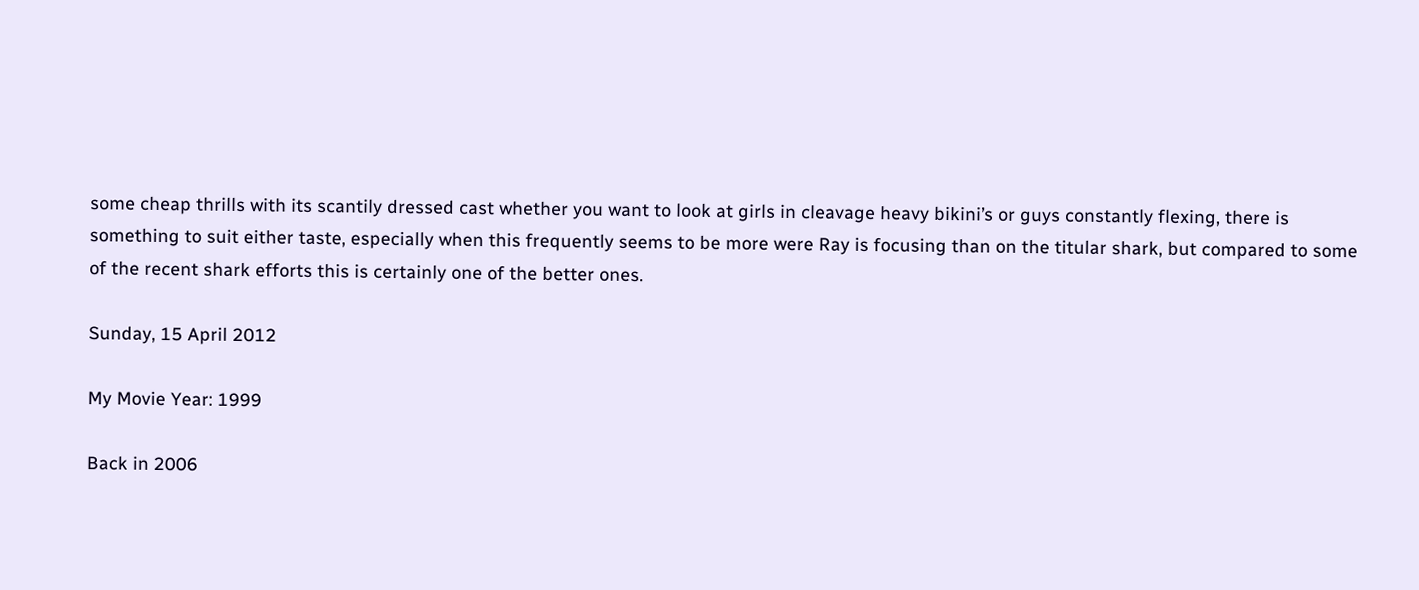some cheap thrills with its scantily dressed cast whether you want to look at girls in cleavage heavy bikini’s or guys constantly flexing, there is something to suit either taste, especially when this frequently seems to be more were Ray is focusing than on the titular shark, but compared to some of the recent shark efforts this is certainly one of the better ones.

Sunday, 15 April 2012

My Movie Year: 1999

Back in 2006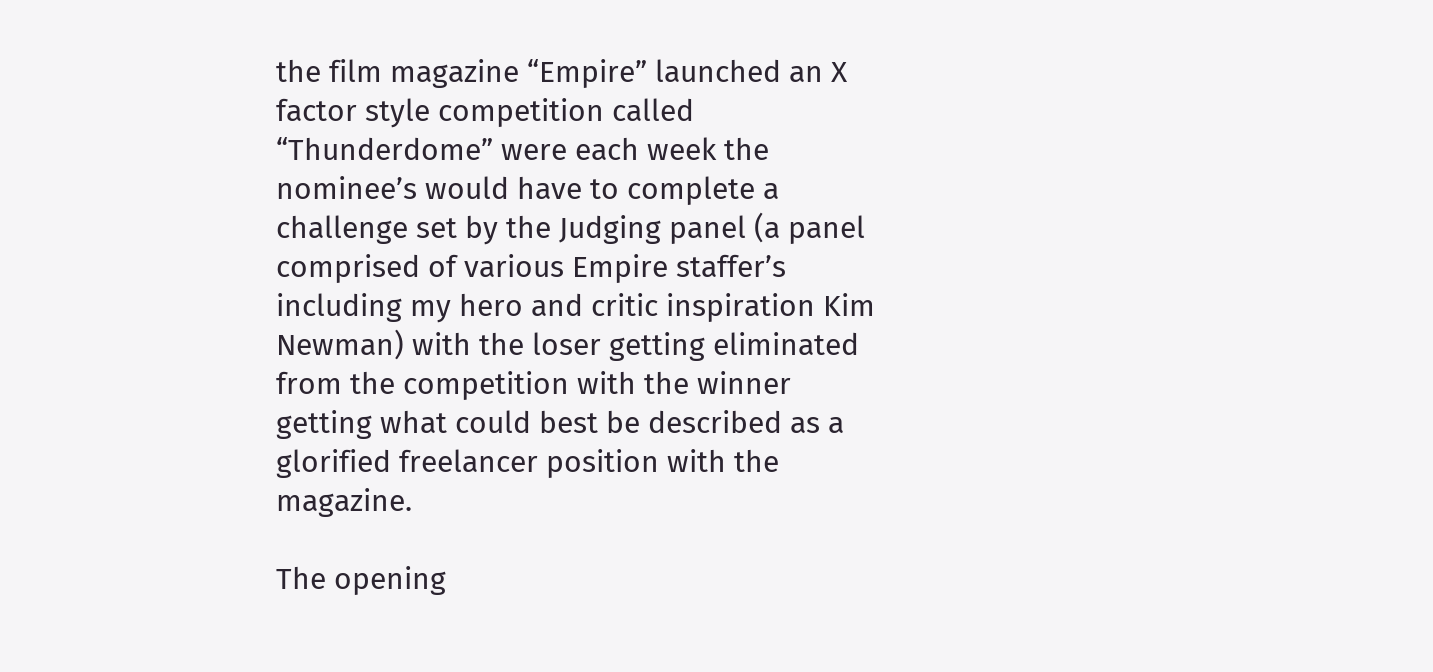the film magazine “Empire” launched an X factor style competition called “Thunderdome” were each week the nominee’s would have to complete a challenge set by the Judging panel (a panel comprised of various Empire staffer’s including my hero and critic inspiration Kim Newman) with the loser getting eliminated from the competition with the winner getting what could best be described as a glorified freelancer position with the magazine.

The opening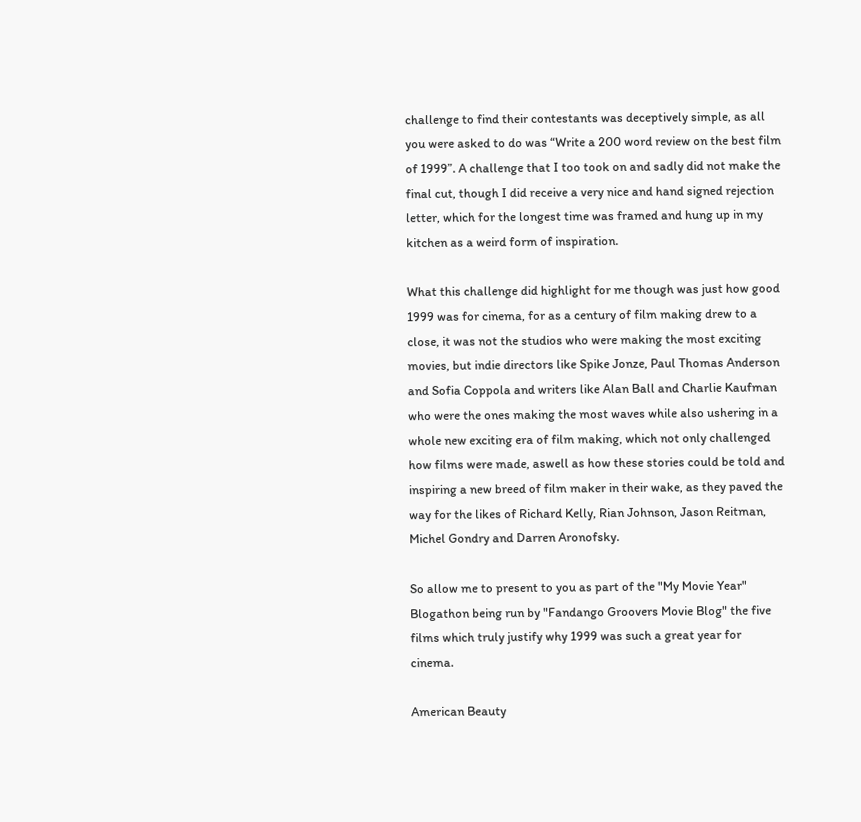challenge to find their contestants was deceptively simple, as all you were asked to do was “Write a 200 word review on the best film of 1999”. A challenge that I too took on and sadly did not make the final cut, though I did receive a very nice and hand signed rejection letter, which for the longest time was framed and hung up in my kitchen as a weird form of inspiration.

What this challenge did highlight for me though was just how good 1999 was for cinema, for as a century of film making drew to a close, it was not the studios who were making the most exciting movies, but indie directors like Spike Jonze, Paul Thomas Anderson and Sofia Coppola and writers like Alan Ball and Charlie Kaufman who were the ones making the most waves while also ushering in a whole new exciting era of film making, which not only challenged how films were made, aswell as how these stories could be told and inspiring a new breed of film maker in their wake, as they paved the way for the likes of Richard Kelly, Rian Johnson, Jason Reitman, Michel Gondry and Darren Aronofsky.

So allow me to present to you as part of the "My Movie Year" Blogathon being run by "Fandango Groovers Movie Blog" the five films which truly justify why 1999 was such a great year for cinema.

American Beauty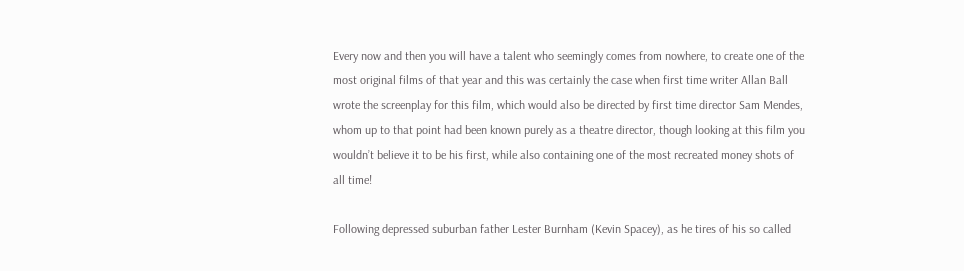Every now and then you will have a talent who seemingly comes from nowhere, to create one of the most original films of that year and this was certainly the case when first time writer Allan Ball wrote the screenplay for this film, which would also be directed by first time director Sam Mendes, whom up to that point had been known purely as a theatre director, though looking at this film you wouldn’t believe it to be his first, while also containing one of the most recreated money shots of all time!

Following depressed suburban father Lester Burnham (Kevin Spacey), as he tires of his so called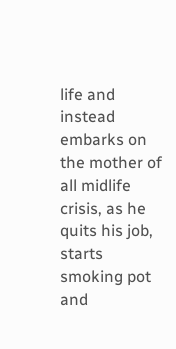life and instead embarks on the mother of all midlife crisis, as he quits his job, starts smoking pot and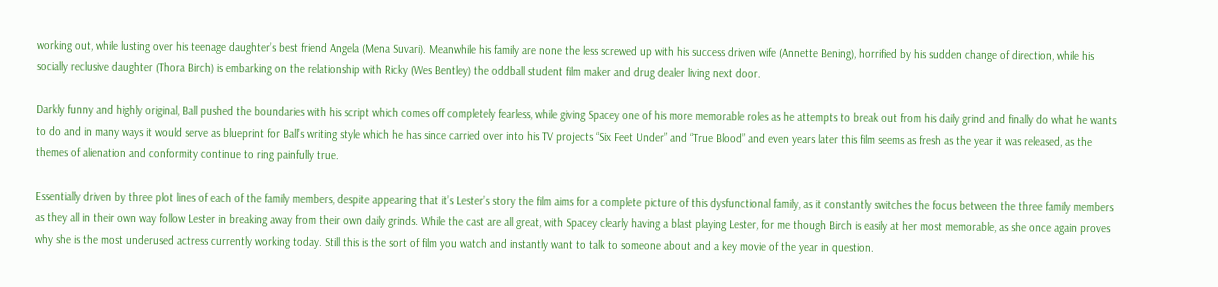working out, while lusting over his teenage daughter’s best friend Angela (Mena Suvari). Meanwhile his family are none the less screwed up with his success driven wife (Annette Bening), horrified by his sudden change of direction, while his socially reclusive daughter (Thora Birch) is embarking on the relationship with Ricky (Wes Bentley) the oddball student film maker and drug dealer living next door.

Darkly funny and highly original, Ball pushed the boundaries with his script which comes off completely fearless, while giving Spacey one of his more memorable roles as he attempts to break out from his daily grind and finally do what he wants to do and in many ways it would serve as blueprint for Ball’s writing style which he has since carried over into his TV projects “Six Feet Under” and “True Blood” and even years later this film seems as fresh as the year it was released, as the themes of alienation and conformity continue to ring painfully true.

Essentially driven by three plot lines of each of the family members, despite appearing that it’s Lester’s story the film aims for a complete picture of this dysfunctional family, as it constantly switches the focus between the three family members as they all in their own way follow Lester in breaking away from their own daily grinds. While the cast are all great, with Spacey clearly having a blast playing Lester, for me though Birch is easily at her most memorable, as she once again proves why she is the most underused actress currently working today. Still this is the sort of film you watch and instantly want to talk to someone about and a key movie of the year in question.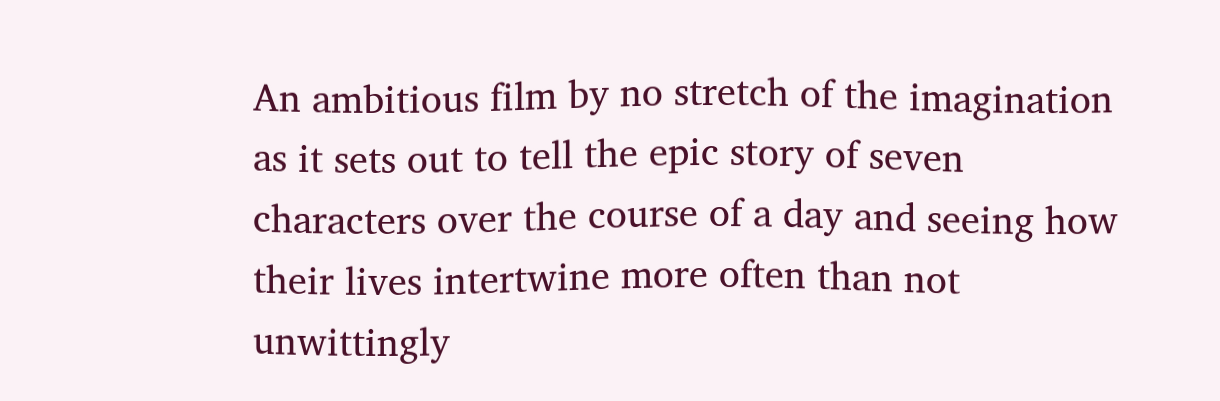An ambitious film by no stretch of the imagination as it sets out to tell the epic story of seven characters over the course of a day and seeing how their lives intertwine more often than not unwittingly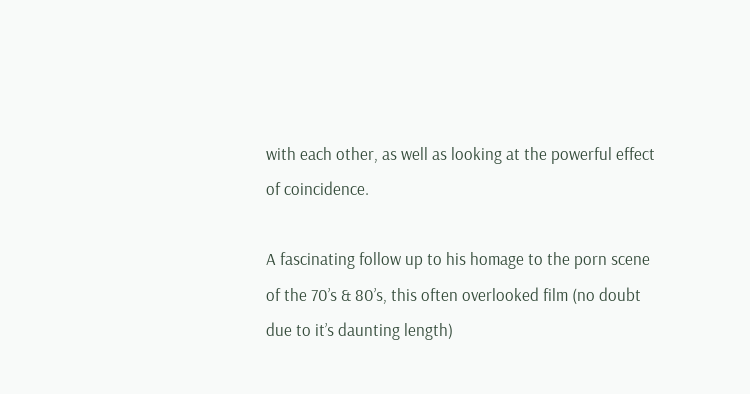with each other, as well as looking at the powerful effect of coincidence.

A fascinating follow up to his homage to the porn scene of the 70’s & 80’s, this often overlooked film (no doubt due to it’s daunting length)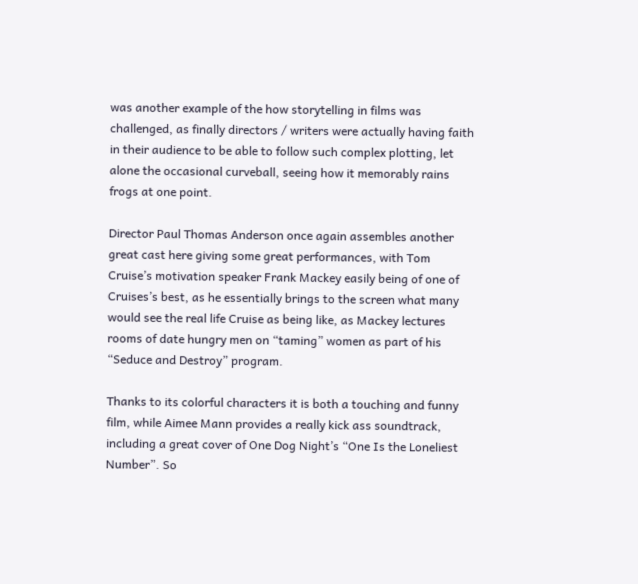was another example of the how storytelling in films was challenged, as finally directors / writers were actually having faith in their audience to be able to follow such complex plotting, let alone the occasional curveball, seeing how it memorably rains frogs at one point.

Director Paul Thomas Anderson once again assembles another great cast here giving some great performances, with Tom Cruise’s motivation speaker Frank Mackey easily being of one of Cruises’s best, as he essentially brings to the screen what many would see the real life Cruise as being like, as Mackey lectures rooms of date hungry men on “taming” women as part of his “Seduce and Destroy” program.

Thanks to its colorful characters it is both a touching and funny film, while Aimee Mann provides a really kick ass soundtrack, including a great cover of One Dog Night’s “One Is the Loneliest Number”. So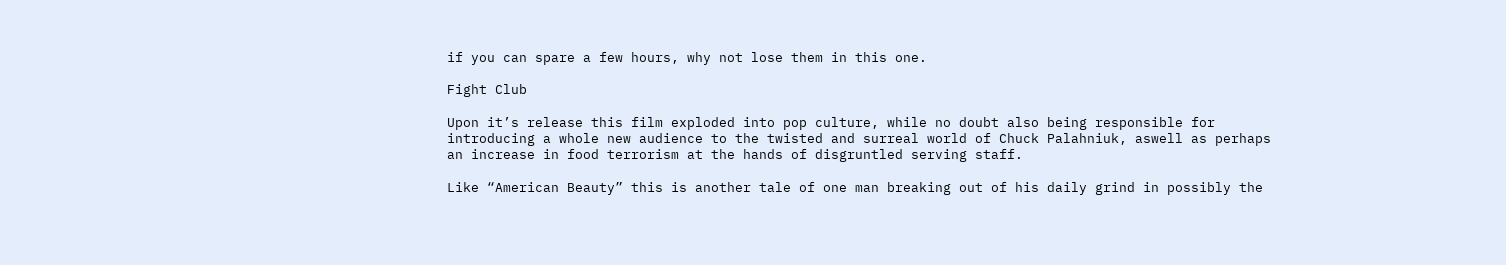if you can spare a few hours, why not lose them in this one.

Fight Club

Upon it’s release this film exploded into pop culture, while no doubt also being responsible for introducing a whole new audience to the twisted and surreal world of Chuck Palahniuk, aswell as perhaps an increase in food terrorism at the hands of disgruntled serving staff.

Like “American Beauty” this is another tale of one man breaking out of his daily grind in possibly the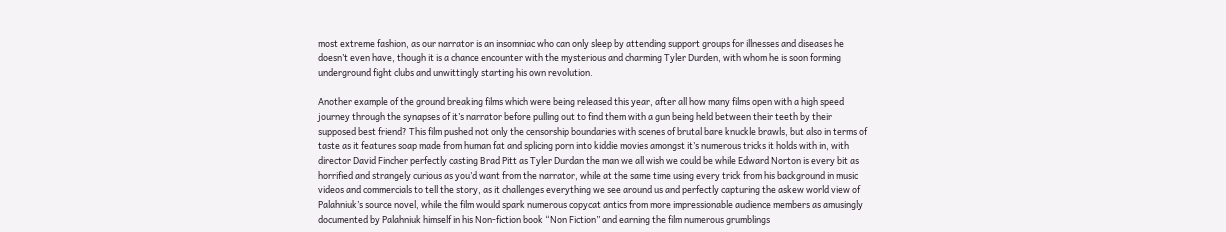most extreme fashion, as our narrator is an insomniac who can only sleep by attending support groups for illnesses and diseases he doesn’t even have, though it is a chance encounter with the mysterious and charming Tyler Durden, with whom he is soon forming underground fight clubs and unwittingly starting his own revolution.

Another example of the ground breaking films which were being released this year, after all how many films open with a high speed journey through the synapses of it’s narrator before pulling out to find them with a gun being held between their teeth by their supposed best friend? This film pushed not only the censorship boundaries with scenes of brutal bare knuckle brawls, but also in terms of taste as it features soap made from human fat and splicing porn into kiddie movies amongst it’s numerous tricks it holds with in, with director David Fincher perfectly casting Brad Pitt as Tyler Durdan the man we all wish we could be while Edward Norton is every bit as horrified and strangely curious as you’d want from the narrator, while at the same time using every trick from his background in music videos and commercials to tell the story, as it challenges everything we see around us and perfectly capturing the askew world view of Palahniuk’s source novel, while the film would spark numerous copycat antics from more impressionable audience members as amusingly documented by Palahniuk himself in his Non-fiction book “Non Fiction” and earning the film numerous grumblings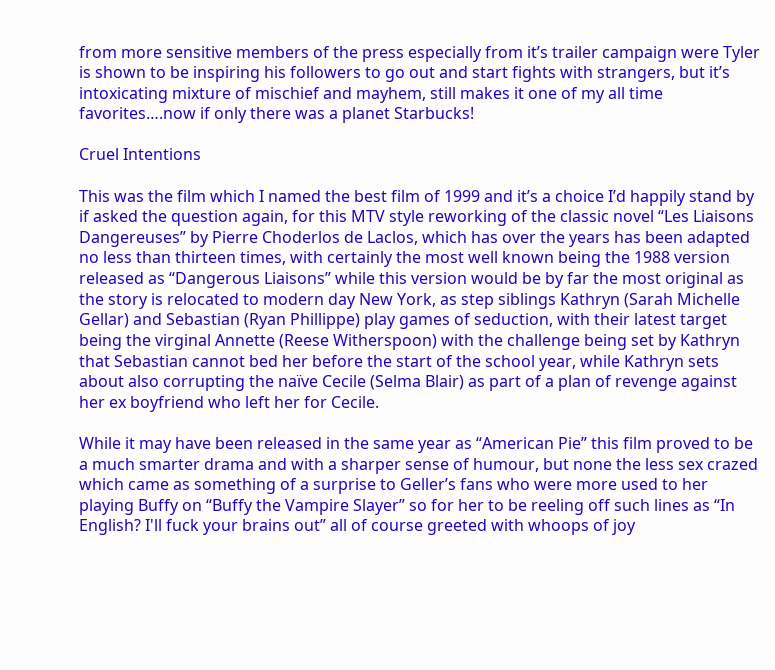from more sensitive members of the press especially from it’s trailer campaign were Tyler is shown to be inspiring his followers to go out and start fights with strangers, but it’s intoxicating mixture of mischief and mayhem, still makes it one of my all time favorites….now if only there was a planet Starbucks!

Cruel Intentions

This was the film which I named the best film of 1999 and it’s a choice I’d happily stand by if asked the question again, for this MTV style reworking of the classic novel “Les Liaisons Dangereuses” by Pierre Choderlos de Laclos, which has over the years has been adapted no less than thirteen times, with certainly the most well known being the 1988 version released as “Dangerous Liaisons” while this version would be by far the most original as the story is relocated to modern day New York, as step siblings Kathryn (Sarah Michelle Gellar) and Sebastian (Ryan Phillippe) play games of seduction, with their latest target being the virginal Annette (Reese Witherspoon) with the challenge being set by Kathryn that Sebastian cannot bed her before the start of the school year, while Kathryn sets about also corrupting the naïve Cecile (Selma Blair) as part of a plan of revenge against her ex boyfriend who left her for Cecile.

While it may have been released in the same year as “American Pie” this film proved to be a much smarter drama and with a sharper sense of humour, but none the less sex crazed which came as something of a surprise to Geller’s fans who were more used to her playing Buffy on “Buffy the Vampire Slayer” so for her to be reeling off such lines as “In English? I'll fuck your brains out” all of course greeted with whoops of joy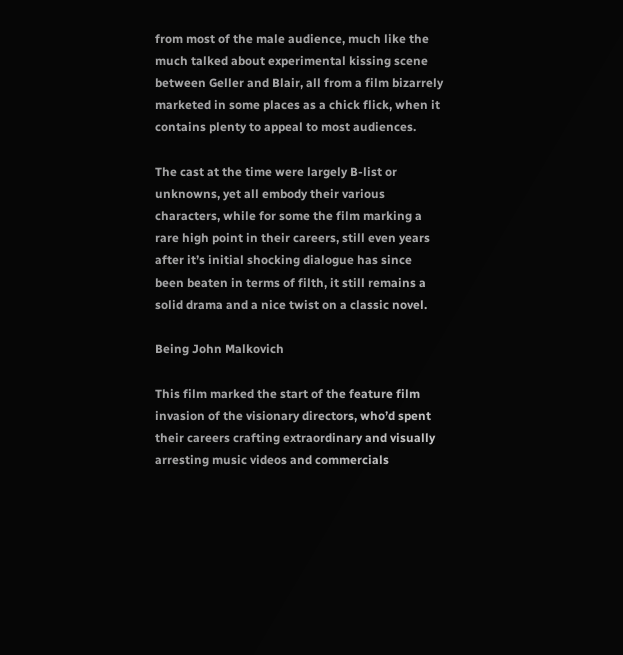from most of the male audience, much like the much talked about experimental kissing scene between Geller and Blair, all from a film bizarrely marketed in some places as a chick flick, when it contains plenty to appeal to most audiences.

The cast at the time were largely B-list or unknowns, yet all embody their various characters, while for some the film marking a rare high point in their careers, still even years after it’s initial shocking dialogue has since been beaten in terms of filth, it still remains a solid drama and a nice twist on a classic novel.

Being John Malkovich

This film marked the start of the feature film invasion of the visionary directors, who’d spent their careers crafting extraordinary and visually arresting music videos and commercials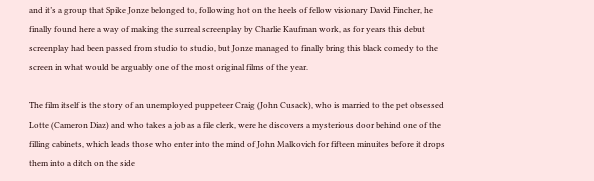and it’s a group that Spike Jonze belonged to, following hot on the heels of fellow visionary David Fincher, he finally found here a way of making the surreal screenplay by Charlie Kaufman work, as for years this debut screenplay had been passed from studio to studio, but Jonze managed to finally bring this black comedy to the screen in what would be arguably one of the most original films of the year.

The film itself is the story of an unemployed puppeteer Craig (John Cusack), who is married to the pet obsessed Lotte (Cameron Diaz) and who takes a job as a file clerk, were he discovers a mysterious door behind one of the filling cabinets, which leads those who enter into the mind of John Malkovich for fifteen minuites before it drops them into a ditch on the side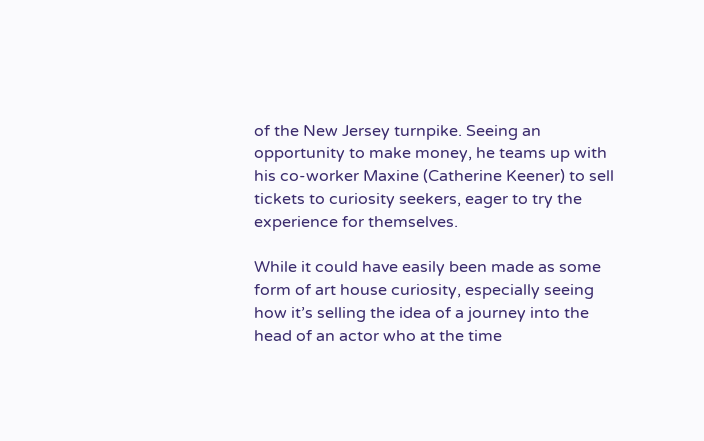of the New Jersey turnpike. Seeing an opportunity to make money, he teams up with his co-worker Maxine (Catherine Keener) to sell tickets to curiosity seekers, eager to try the experience for themselves.

While it could have easily been made as some form of art house curiosity, especially seeing how it’s selling the idea of a journey into the head of an actor who at the time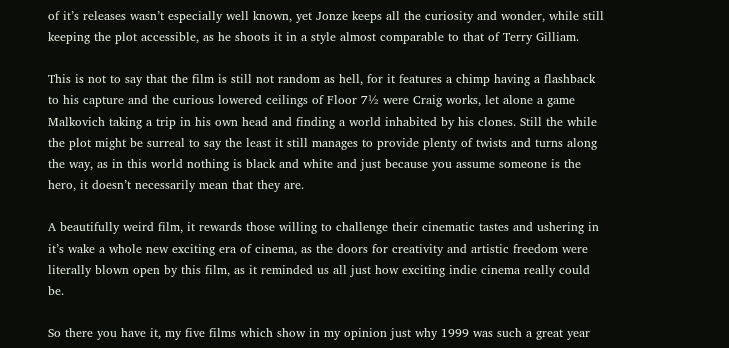of it’s releases wasn’t especially well known, yet Jonze keeps all the curiosity and wonder, while still keeping the plot accessible, as he shoots it in a style almost comparable to that of Terry Gilliam.

This is not to say that the film is still not random as hell, for it features a chimp having a flashback to his capture and the curious lowered ceilings of Floor 7½ were Craig works, let alone a game Malkovich taking a trip in his own head and finding a world inhabited by his clones. Still the while the plot might be surreal to say the least it still manages to provide plenty of twists and turns along the way, as in this world nothing is black and white and just because you assume someone is the hero, it doesn’t necessarily mean that they are.

A beautifully weird film, it rewards those willing to challenge their cinematic tastes and ushering in it’s wake a whole new exciting era of cinema, as the doors for creativity and artistic freedom were literally blown open by this film, as it reminded us all just how exciting indie cinema really could be.

So there you have it, my five films which show in my opinion just why 1999 was such a great year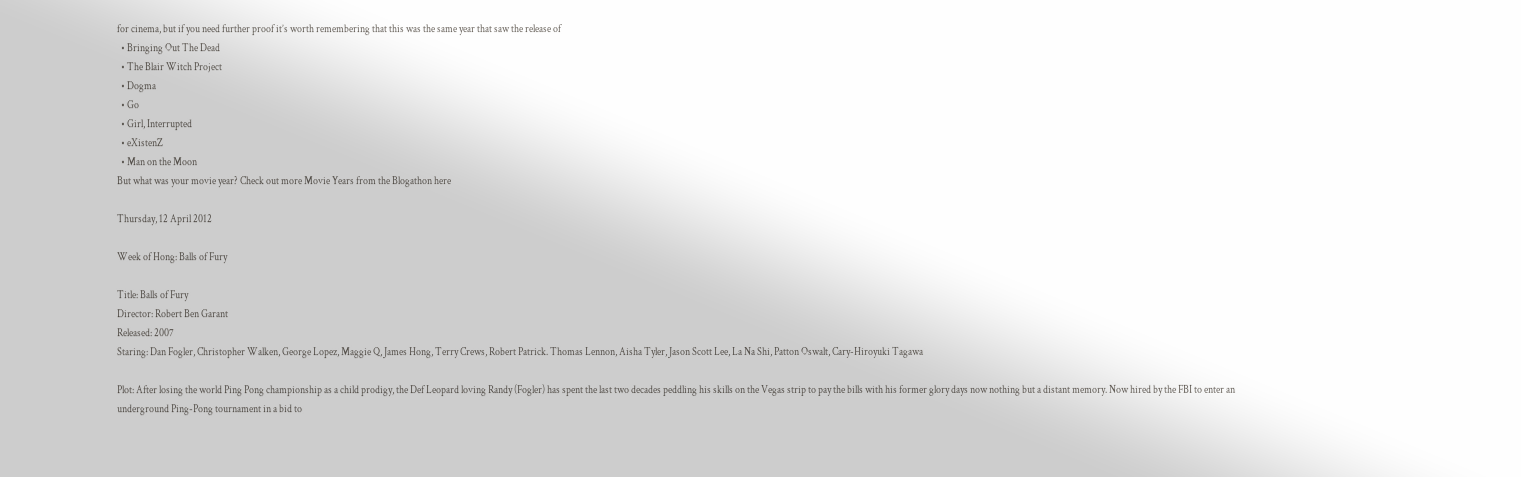for cinema, but if you need further proof it’s worth remembering that this was the same year that saw the release of
  • Bringing Out The Dead
  • The Blair Witch Project
  • Dogma
  • Go
  • Girl, Interrupted
  • eXistenZ
  • Man on the Moon
But what was your movie year? Check out more Movie Years from the Blogathon here

Thursday, 12 April 2012

Week of Hong: Balls of Fury

Title: Balls of Fury
Director: Robert Ben Garant
Released: 2007
Staring: Dan Fogler, Christopher Walken, George Lopez, Maggie Q, James Hong, Terry Crews, Robert Patrick. Thomas Lennon, Aisha Tyler, Jason Scott Lee, La Na Shi, Patton Oswalt, Cary-Hiroyuki Tagawa

Plot: After losing the world Ping Pong championship as a child prodigy, the Def Leopard loving Randy (Fogler) has spent the last two decades peddling his skills on the Vegas strip to pay the bills with his former glory days now nothing but a distant memory. Now hired by the FBI to enter an underground Ping-Pong tournament in a bid to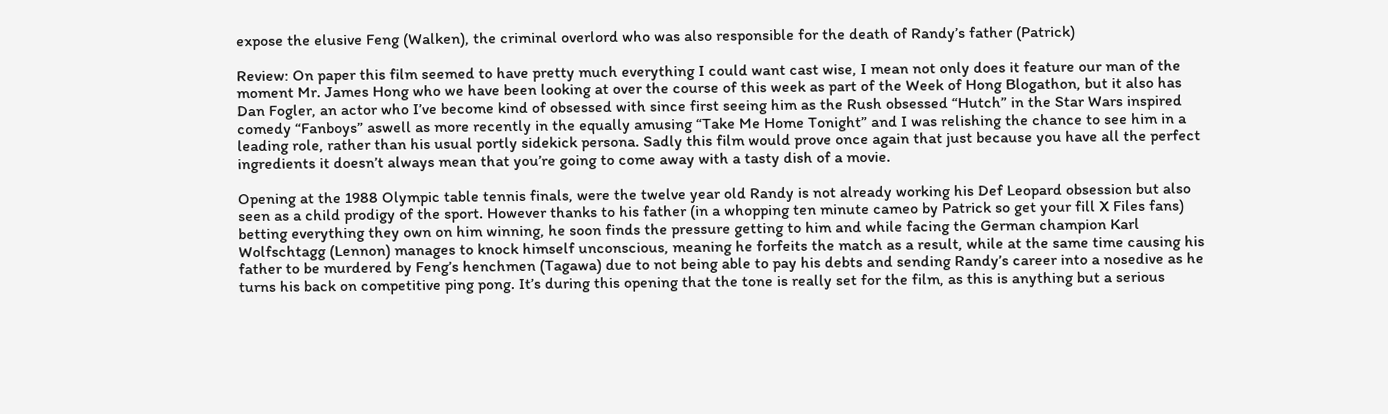expose the elusive Feng (Walken), the criminal overlord who was also responsible for the death of Randy’s father (Patrick)

Review: On paper this film seemed to have pretty much everything I could want cast wise, I mean not only does it feature our man of the moment Mr. James Hong who we have been looking at over the course of this week as part of the Week of Hong Blogathon, but it also has Dan Fogler, an actor who I’ve become kind of obsessed with since first seeing him as the Rush obsessed “Hutch” in the Star Wars inspired comedy “Fanboys” aswell as more recently in the equally amusing “Take Me Home Tonight” and I was relishing the chance to see him in a leading role, rather than his usual portly sidekick persona. Sadly this film would prove once again that just because you have all the perfect ingredients it doesn’t always mean that you’re going to come away with a tasty dish of a movie.

Opening at the 1988 Olympic table tennis finals, were the twelve year old Randy is not already working his Def Leopard obsession but also seen as a child prodigy of the sport. However thanks to his father (in a whopping ten minute cameo by Patrick so get your fill X Files fans) betting everything they own on him winning, he soon finds the pressure getting to him and while facing the German champion Karl Wolfschtagg (Lennon) manages to knock himself unconscious, meaning he forfeits the match as a result, while at the same time causing his father to be murdered by Feng’s henchmen (Tagawa) due to not being able to pay his debts and sending Randy’s career into a nosedive as he turns his back on competitive ping pong. It’s during this opening that the tone is really set for the film, as this is anything but a serious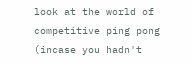look at the world of competitive ping pong (incase you hadn't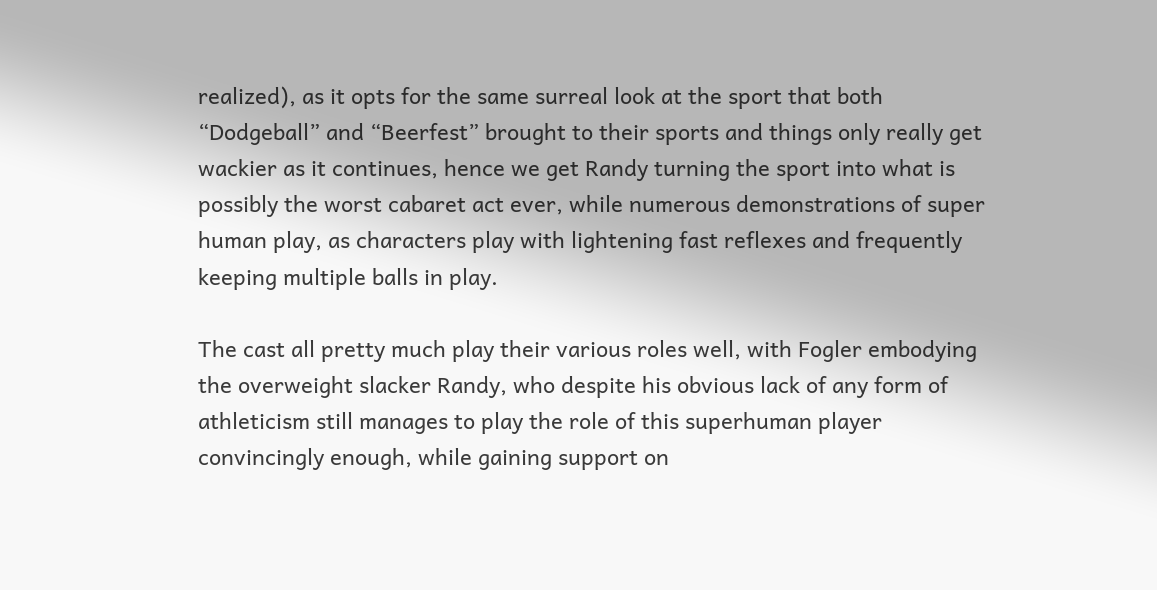realized), as it opts for the same surreal look at the sport that both “Dodgeball” and “Beerfest” brought to their sports and things only really get wackier as it continues, hence we get Randy turning the sport into what is possibly the worst cabaret act ever, while numerous demonstrations of super human play, as characters play with lightening fast reflexes and frequently keeping multiple balls in play.

The cast all pretty much play their various roles well, with Fogler embodying the overweight slacker Randy, who despite his obvious lack of any form of athleticism still manages to play the role of this superhuman player convincingly enough, while gaining support on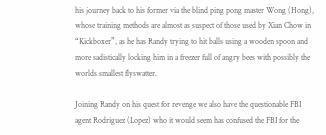his journey back to his former via the blind ping pong master Wong (Hong), whose training methods are almost as suspect of those used by Xian Chow in “Kickboxer”, as he has Randy trying to hit balls using a wooden spoon and more sadistically locking him in a freezer full of angry bees with possibly the worlds smallest flyswatter.

Joining Randy on his quest for revenge we also have the questionable FBI agent Rodriguez (Lopez) who it would seem has confused the FBI for the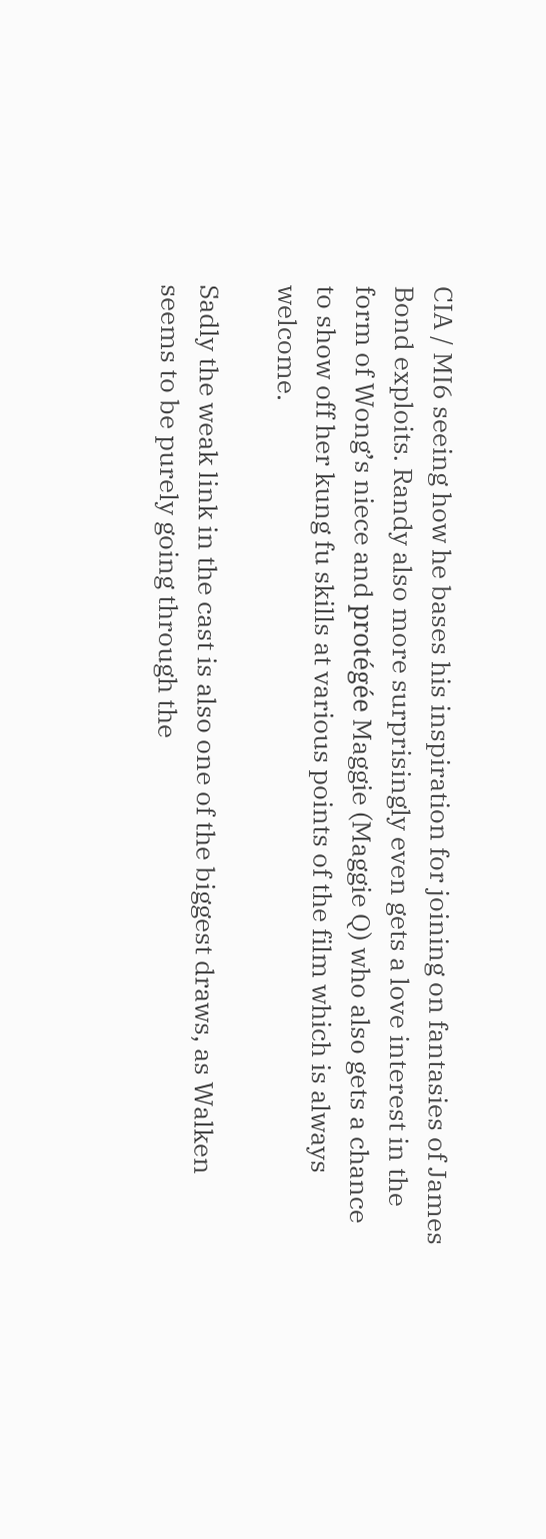CIA / MI6 seeing how he bases his inspiration for joining on fantasies of James Bond exploits. Randy also more surprisingly even gets a love interest in the form of Wong’s niece and protégée Maggie (Maggie Q) who also gets a chance to show off her kung fu skills at various points of the film which is always welcome.

Sadly the weak link in the cast is also one of the biggest draws, as Walken seems to be purely going through the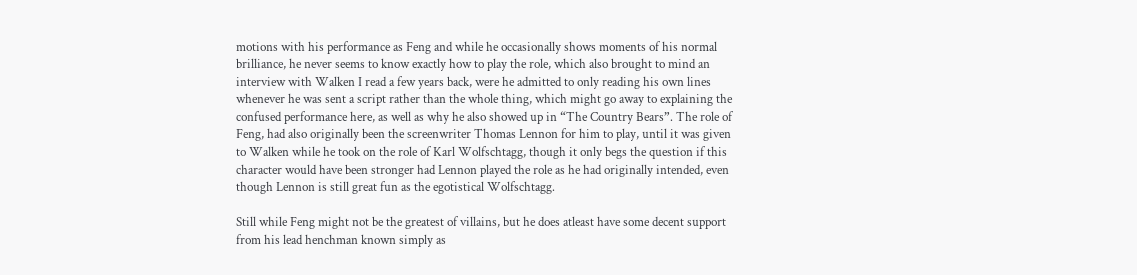motions with his performance as Feng and while he occasionally shows moments of his normal brilliance, he never seems to know exactly how to play the role, which also brought to mind an interview with Walken I read a few years back, were he admitted to only reading his own lines whenever he was sent a script rather than the whole thing, which might go away to explaining the confused performance here, as well as why he also showed up in “The Country Bears”. The role of Feng, had also originally been the screenwriter Thomas Lennon for him to play, until it was given to Walken while he took on the role of Karl Wolfschtagg, though it only begs the question if this character would have been stronger had Lennon played the role as he had originally intended, even though Lennon is still great fun as the egotistical Wolfschtagg.

Still while Feng might not be the greatest of villains, but he does atleast have some decent support from his lead henchman known simply as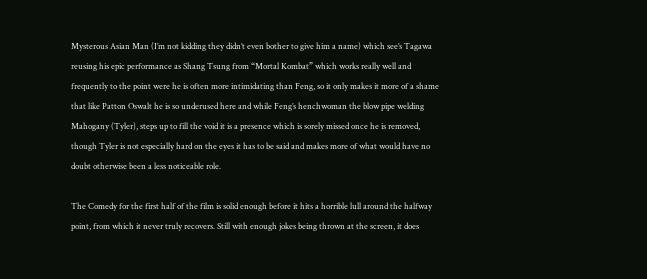Mysterous Asian Man (I’m not kidding they didn’t even bother to give him a name) which see’s Tagawa reusing his epic performance as Shang Tsung from “Mortal Kombat” which works really well and frequently to the point were he is often more intimidating than Feng, so it only makes it more of a shame that like Patton Oswalt he is so underused here and while Feng’s henchwoman the blow pipe welding Mahogany (Tyler), steps up to fill the void it is a presence which is sorely missed once he is removed, though Tyler is not especially hard on the eyes it has to be said and makes more of what would have no doubt otherwise been a less noticeable role.

The Comedy for the first half of the film is solid enough before it hits a horrible lull around the halfway point, from which it never truly recovers. Still with enough jokes being thrown at the screen, it does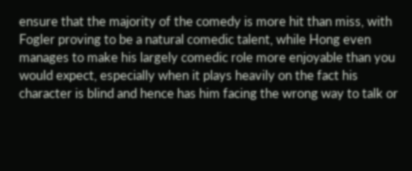ensure that the majority of the comedy is more hit than miss, with Fogler proving to be a natural comedic talent, while Hong even manages to make his largely comedic role more enjoyable than you would expect, especially when it plays heavily on the fact his character is blind and hence has him facing the wrong way to talk or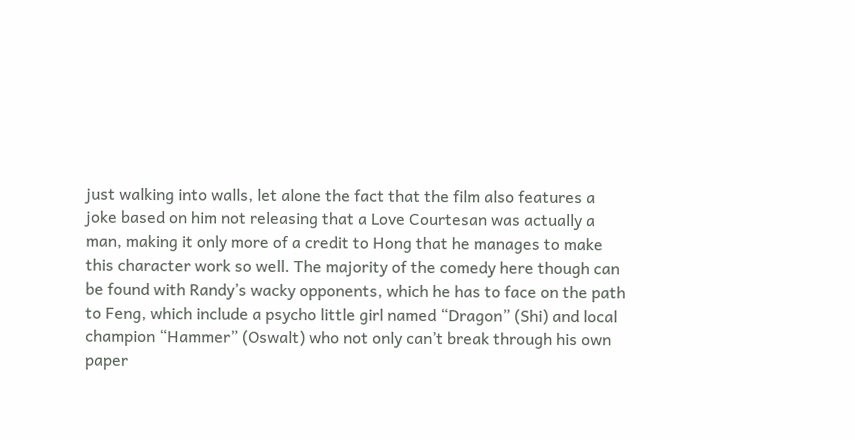just walking into walls, let alone the fact that the film also features a joke based on him not releasing that a Love Courtesan was actually a man, making it only more of a credit to Hong that he manages to make this character work so well. The majority of the comedy here though can be found with Randy’s wacky opponents, which he has to face on the path to Feng, which include a psycho little girl named “Dragon” (Shi) and local champion “Hammer” (Oswalt) who not only can’t break through his own paper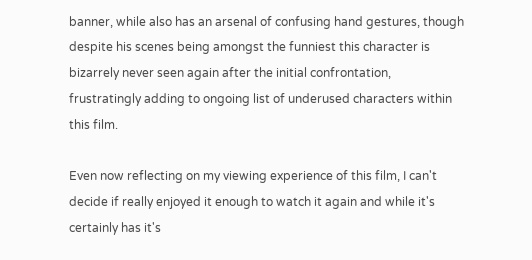banner, while also has an arsenal of confusing hand gestures, though despite his scenes being amongst the funniest this character is bizarrely never seen again after the initial confrontation, frustratingly adding to ongoing list of underused characters within this film.

Even now reflecting on my viewing experience of this film, I can't decide if really enjoyed it enough to watch it again and while it's certainly has it's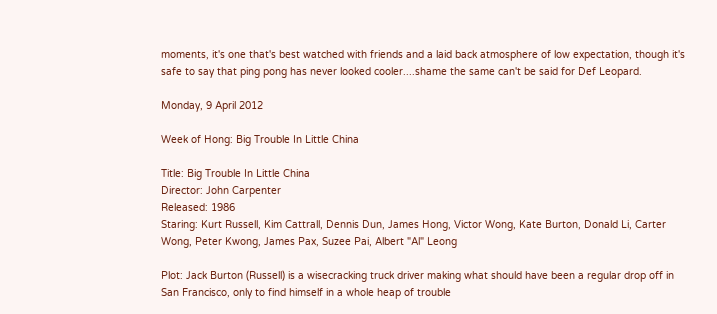moments, it's one that's best watched with friends and a laid back atmosphere of low expectation, though it's safe to say that ping pong has never looked cooler....shame the same can't be said for Def Leopard.

Monday, 9 April 2012

Week of Hong: Big Trouble In Little China

Title: Big Trouble In Little China
Director: John Carpenter
Released: 1986
Staring: Kurt Russell, Kim Cattrall, Dennis Dun, James Hong, Victor Wong, Kate Burton, Donald Li, Carter Wong, Peter Kwong, James Pax, Suzee Pai, Albert "Al" Leong

Plot: Jack Burton (Russell) is a wisecracking truck driver making what should have been a regular drop off in San Francisco, only to find himself in a whole heap of trouble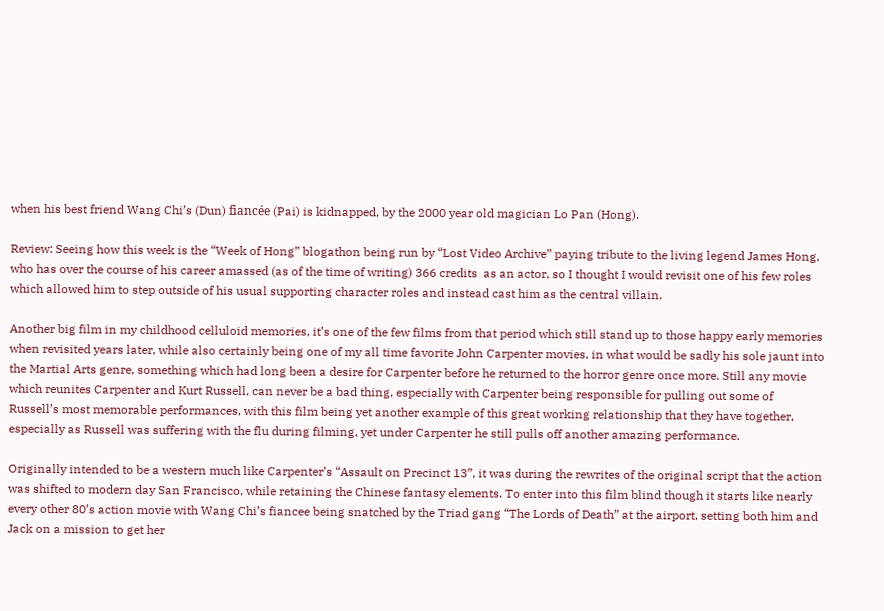when his best friend Wang Chi’s (Dun) fiancée (Pai) is kidnapped, by the 2000 year old magician Lo Pan (Hong).

Review: Seeing how this week is the “Week of Hong” blogathon being run by “Lost Video Archive” paying tribute to the living legend James Hong, who has over the course of his career amassed (as of the time of writing) 366 credits  as an actor, so I thought I would revisit one of his few roles which allowed him to step outside of his usual supporting character roles and instead cast him as the central villain.

Another big film in my childhood celluloid memories, it’s one of the few films from that period which still stand up to those happy early memories when revisited years later, while also certainly being one of my all time favorite John Carpenter movies, in what would be sadly his sole jaunt into the Martial Arts genre, something which had long been a desire for Carpenter before he returned to the horror genre once more. Still any movie which reunites Carpenter and Kurt Russell, can never be a bad thing, especially with Carpenter being responsible for pulling out some of Russell’s most memorable performances, with this film being yet another example of this great working relationship that they have together, especially as Russell was suffering with the flu during filming, yet under Carpenter he still pulls off another amazing performance.

Originally intended to be a western much like Carpenter’s “Assault on Precinct 13”, it was during the rewrites of the original script that the action was shifted to modern day San Francisco, while retaining the Chinese fantasy elements. To enter into this film blind though it starts like nearly every other 80’s action movie with Wang Chi’s fiancee being snatched by the Triad gang “The Lords of Death” at the airport, setting both him and Jack on a mission to get her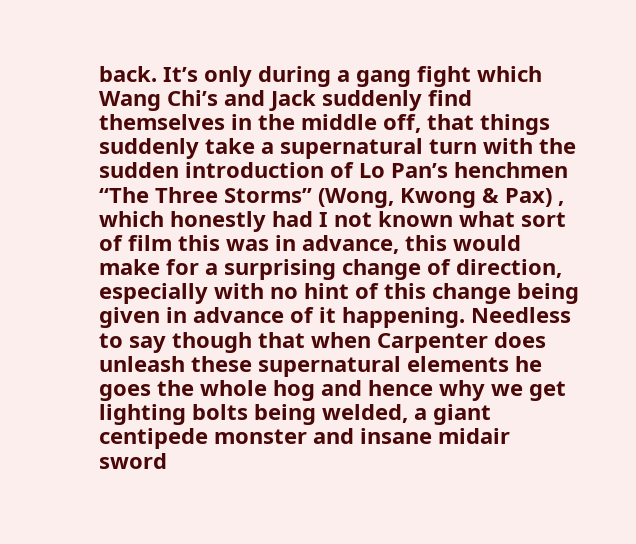back. It’s only during a gang fight which Wang Chi’s and Jack suddenly find themselves in the middle off, that things suddenly take a supernatural turn with the sudden introduction of Lo Pan’s henchmen “The Three Storms” (Wong, Kwong & Pax) , which honestly had I not known what sort of film this was in advance, this would make for a surprising change of direction, especially with no hint of this change being given in advance of it happening. Needless to say though that when Carpenter does unleash these supernatural elements he goes the whole hog and hence why we get lighting bolts being welded, a giant centipede monster and insane midair sword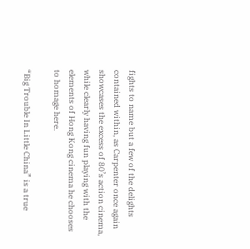fights to name but a few of the delights contained within, as Carpenter once again showcases the excess of 80’s action cinema, while clearly having fun playing with the elements of Hong Kong cinema he chooses to homage here.

“Big Trouble In Little China” is a true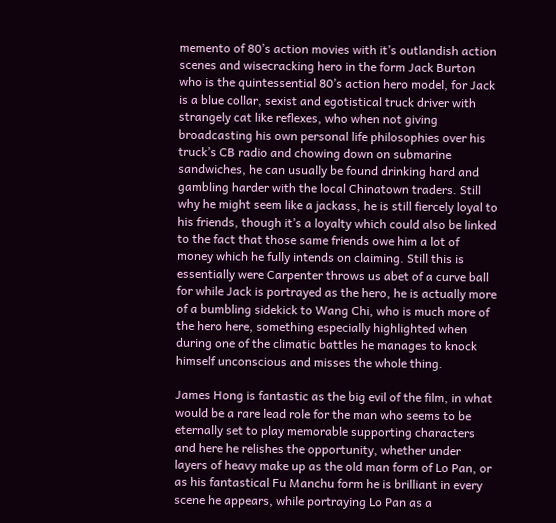memento of 80’s action movies with it’s outlandish action scenes and wisecracking hero in the form Jack Burton who is the quintessential 80’s action hero model, for Jack is a blue collar, sexist and egotistical truck driver with strangely cat like reflexes, who when not giving broadcasting his own personal life philosophies over his truck’s CB radio and chowing down on submarine sandwiches, he can usually be found drinking hard and gambling harder with the local Chinatown traders. Still why he might seem like a jackass, he is still fiercely loyal to his friends, though it’s a loyalty which could also be linked to the fact that those same friends owe him a lot of money which he fully intends on claiming. Still this is essentially were Carpenter throws us abet of a curve ball for while Jack is portrayed as the hero, he is actually more of a bumbling sidekick to Wang Chi, who is much more of the hero here, something especially highlighted when during one of the climatic battles he manages to knock himself unconscious and misses the whole thing.

James Hong is fantastic as the big evil of the film, in what would be a rare lead role for the man who seems to be eternally set to play memorable supporting characters and here he relishes the opportunity, whether under layers of heavy make up as the old man form of Lo Pan, or as his fantastical Fu Manchu form he is brilliant in every scene he appears, while portraying Lo Pan as a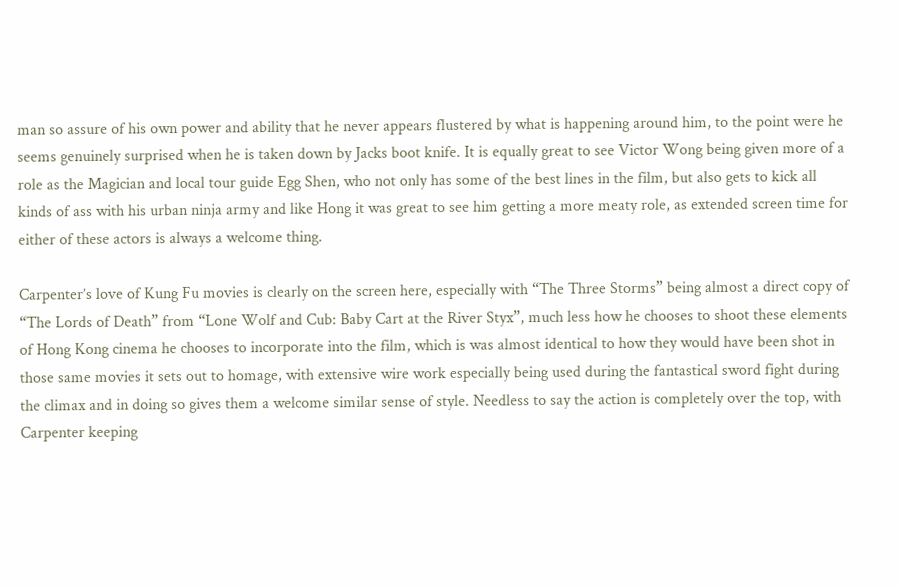man so assure of his own power and ability that he never appears flustered by what is happening around him, to the point were he seems genuinely surprised when he is taken down by Jacks boot knife. It is equally great to see Victor Wong being given more of a role as the Magician and local tour guide Egg Shen, who not only has some of the best lines in the film, but also gets to kick all kinds of ass with his urban ninja army and like Hong it was great to see him getting a more meaty role, as extended screen time for either of these actors is always a welcome thing.

Carpenter’s love of Kung Fu movies is clearly on the screen here, especially with “The Three Storms” being almost a direct copy of “The Lords of Death” from “Lone Wolf and Cub: Baby Cart at the River Styx”, much less how he chooses to shoot these elements of Hong Kong cinema he chooses to incorporate into the film, which is was almost identical to how they would have been shot in those same movies it sets out to homage, with extensive wire work especially being used during the fantastical sword fight during the climax and in doing so gives them a welcome similar sense of style. Needless to say the action is completely over the top, with Carpenter keeping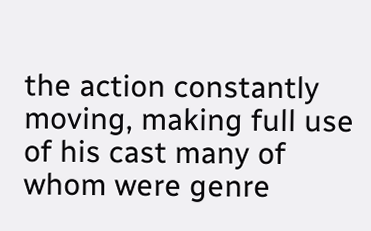the action constantly moving, making full use of his cast many of whom were genre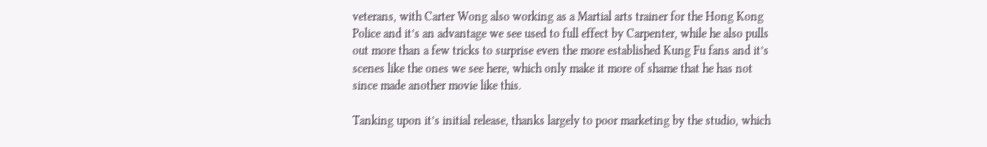veterans, with Carter Wong also working as a Martial arts trainer for the Hong Kong Police and it’s an advantage we see used to full effect by Carpenter, while he also pulls out more than a few tricks to surprise even the more established Kung Fu fans and it’s scenes like the ones we see here, which only make it more of shame that he has not since made another movie like this.

Tanking upon it’s initial release, thanks largely to poor marketing by the studio, which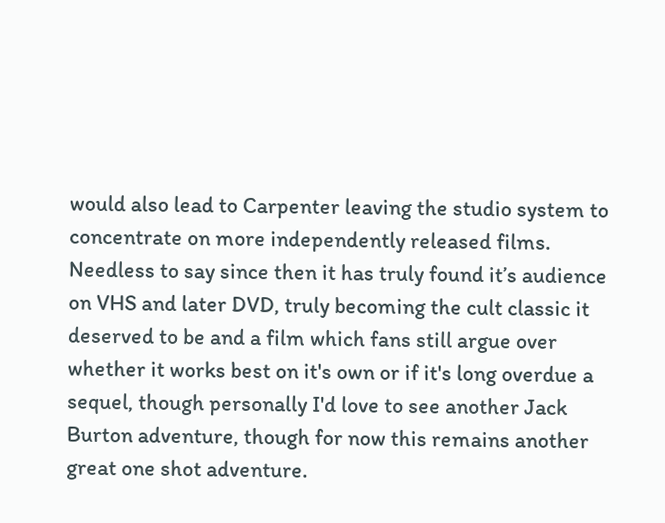would also lead to Carpenter leaving the studio system to concentrate on more independently released films. Needless to say since then it has truly found it’s audience on VHS and later DVD, truly becoming the cult classic it deserved to be and a film which fans still argue over whether it works best on it's own or if it's long overdue a sequel, though personally I'd love to see another Jack Burton adventure, though for now this remains another great one shot adventure.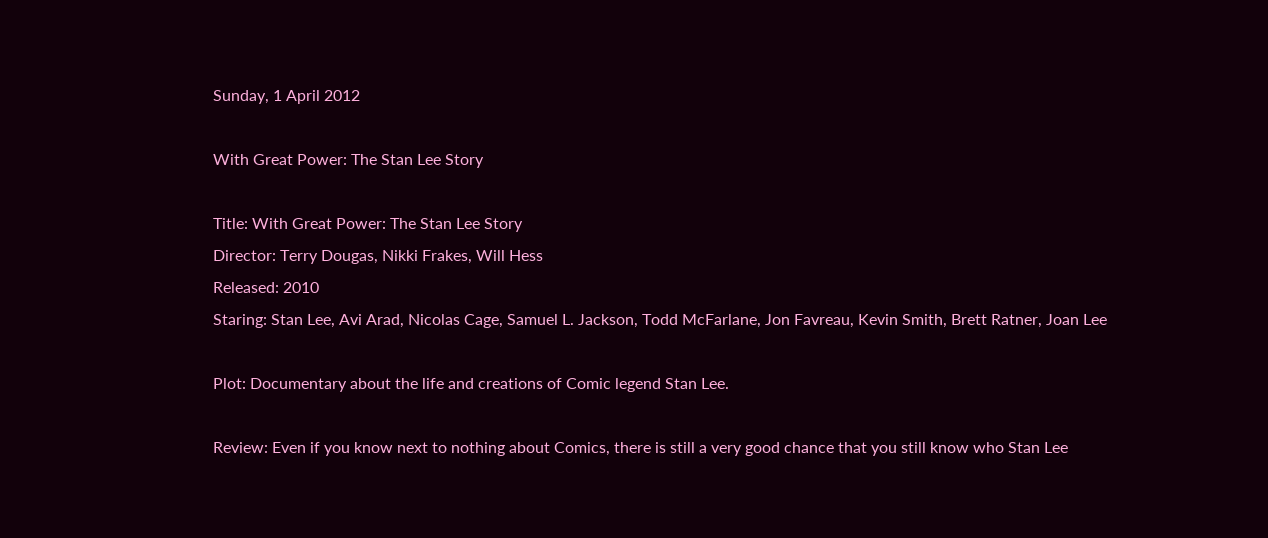Sunday, 1 April 2012

With Great Power: The Stan Lee Story

Title: With Great Power: The Stan Lee Story
Director: Terry Dougas, Nikki Frakes, Will Hess
Released: 2010
Staring: Stan Lee, Avi Arad, Nicolas Cage, Samuel L. Jackson, Todd McFarlane, Jon Favreau, Kevin Smith, Brett Ratner, Joan Lee

Plot: Documentary about the life and creations of Comic legend Stan Lee.

Review: Even if you know next to nothing about Comics, there is still a very good chance that you still know who Stan Lee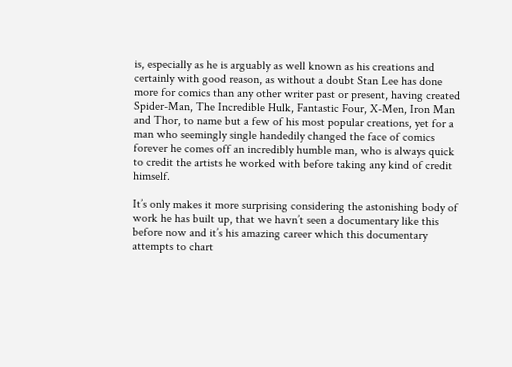is, especially as he is arguably as well known as his creations and certainly with good reason, as without a doubt Stan Lee has done more for comics than any other writer past or present, having created Spider-Man, The Incredible Hulk, Fantastic Four, X-Men, Iron Man and Thor, to name but a few of his most popular creations, yet for a man who seemingly single handedily changed the face of comics forever he comes off an incredibly humble man, who is always quick to credit the artists he worked with before taking any kind of credit himself.

It’s only makes it more surprising considering the astonishing body of work he has built up, that we havn’t seen a documentary like this before now and it’s his amazing career which this documentary attempts to chart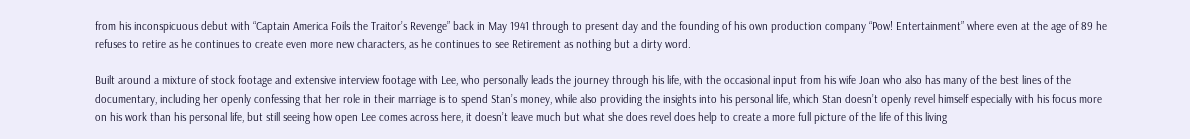from his inconspicuous debut with “Captain America Foils the Traitor’s Revenge” back in May 1941 through to present day and the founding of his own production company “Pow! Entertainment” where even at the age of 89 he refuses to retire as he continues to create even more new characters, as he continues to see Retirement as nothing but a dirty word.

Built around a mixture of stock footage and extensive interview footage with Lee, who personally leads the journey through his life, with the occasional input from his wife Joan who also has many of the best lines of the documentary, including her openly confessing that her role in their marriage is to spend Stan’s money, while also providing the insights into his personal life, which Stan doesn’t openly revel himself especially with his focus more on his work than his personal life, but still seeing how open Lee comes across here, it doesn’t leave much but what she does revel does help to create a more full picture of the life of this living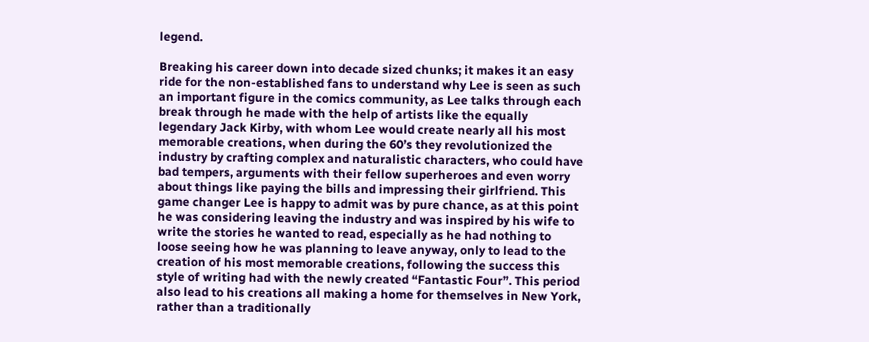legend.

Breaking his career down into decade sized chunks; it makes it an easy ride for the non-established fans to understand why Lee is seen as such an important figure in the comics community, as Lee talks through each break through he made with the help of artists like the equally legendary Jack Kirby, with whom Lee would create nearly all his most memorable creations, when during the 60’s they revolutionized the industry by crafting complex and naturalistic characters, who could have bad tempers, arguments with their fellow superheroes and even worry about things like paying the bills and impressing their girlfriend. This game changer Lee is happy to admit was by pure chance, as at this point he was considering leaving the industry and was inspired by his wife to write the stories he wanted to read, especially as he had nothing to loose seeing how he was planning to leave anyway, only to lead to the creation of his most memorable creations, following the success this style of writing had with the newly created “Fantastic Four”. This period also lead to his creations all making a home for themselves in New York, rather than a traditionally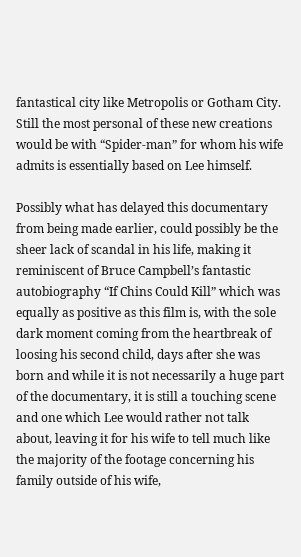fantastical city like Metropolis or Gotham City. Still the most personal of these new creations would be with “Spider-man” for whom his wife admits is essentially based on Lee himself.

Possibly what has delayed this documentary from being made earlier, could possibly be the sheer lack of scandal in his life, making it reminiscent of Bruce Campbell’s fantastic autobiography “If Chins Could Kill” which was equally as positive as this film is, with the sole dark moment coming from the heartbreak of loosing his second child, days after she was born and while it is not necessarily a huge part of the documentary, it is still a touching scene and one which Lee would rather not talk about, leaving it for his wife to tell much like the majority of the footage concerning his family outside of his wife,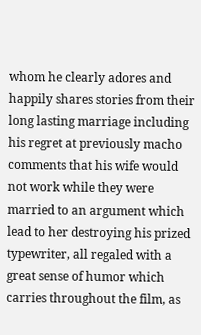whom he clearly adores and happily shares stories from their long lasting marriage including his regret at previously macho comments that his wife would not work while they were married to an argument which lead to her destroying his prized typewriter, all regaled with a great sense of humor which carries throughout the film, as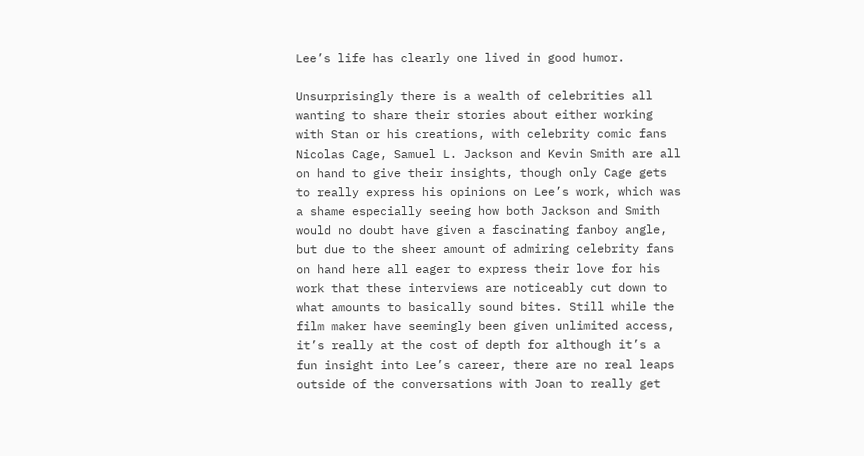Lee’s life has clearly one lived in good humor.

Unsurprisingly there is a wealth of celebrities all wanting to share their stories about either working with Stan or his creations, with celebrity comic fans Nicolas Cage, Samuel L. Jackson and Kevin Smith are all on hand to give their insights, though only Cage gets to really express his opinions on Lee’s work, which was a shame especially seeing how both Jackson and Smith would no doubt have given a fascinating fanboy angle, but due to the sheer amount of admiring celebrity fans on hand here all eager to express their love for his work that these interviews are noticeably cut down to what amounts to basically sound bites. Still while the film maker have seemingly been given unlimited access, it’s really at the cost of depth for although it’s a fun insight into Lee’s career, there are no real leaps outside of the conversations with Joan to really get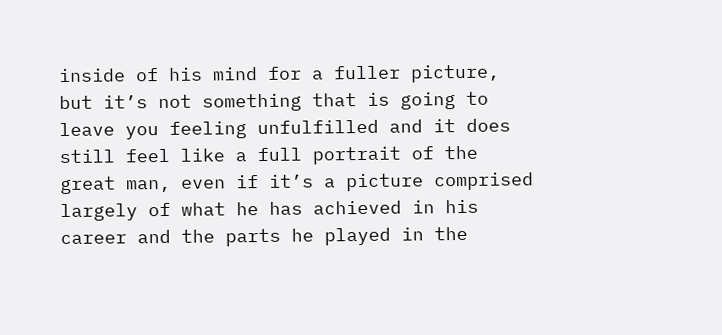inside of his mind for a fuller picture, but it’s not something that is going to leave you feeling unfulfilled and it does still feel like a full portrait of the great man, even if it’s a picture comprised largely of what he has achieved in his career and the parts he played in the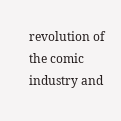revolution of the comic industry and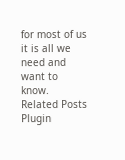for most of us it is all we need and want to know.
Related Posts Plugin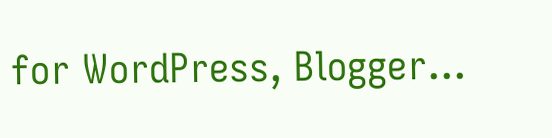for WordPress, Blogger...